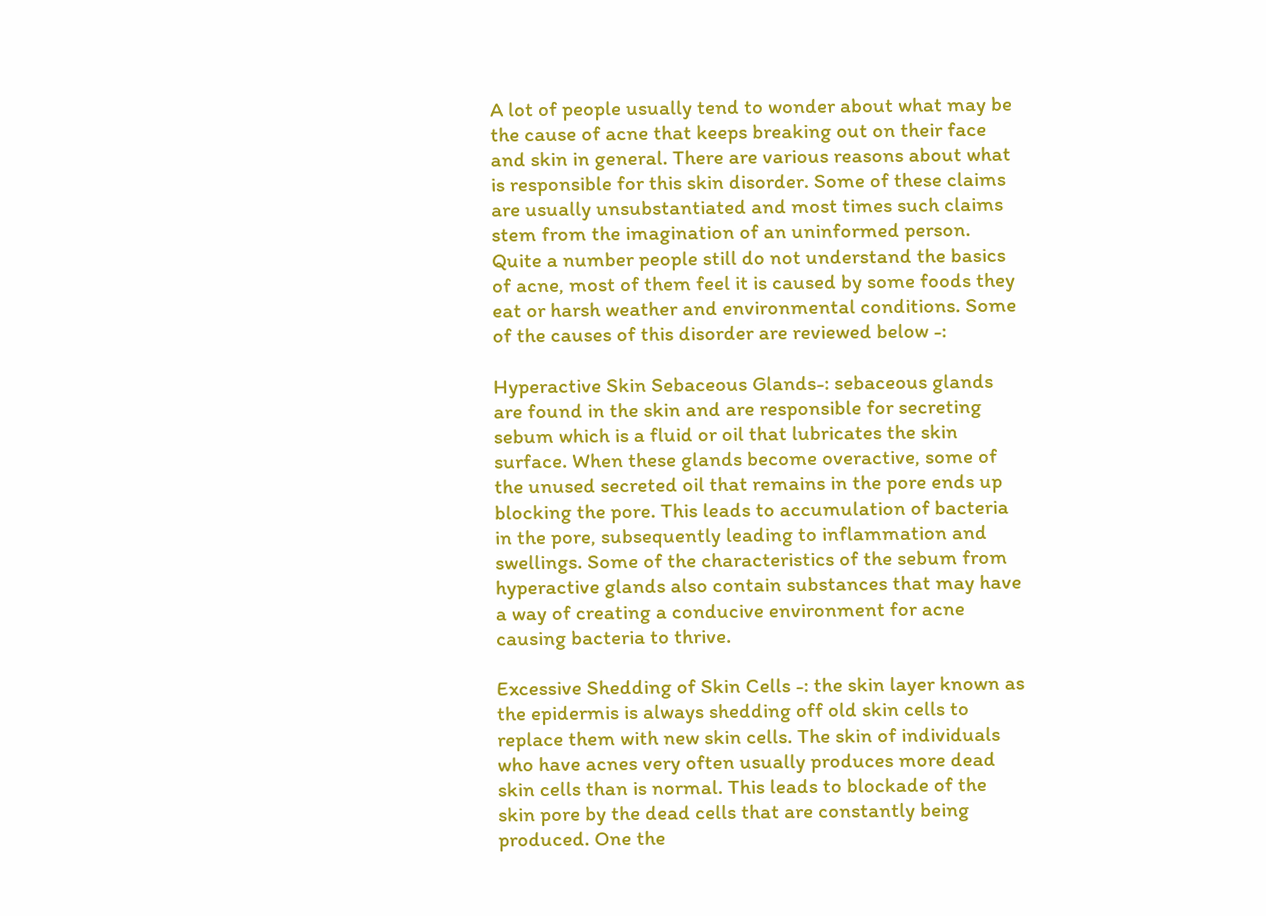A lot of people usually tend to wonder about what may be the cause of acne that keeps breaking out on their face and skin in general. There are various reasons about what is responsible for this skin disorder. Some of these claims are usually unsubstantiated and most times such claims stem from the imagination of an uninformed person. Quite a number people still do not understand the basics of acne, most of them feel it is caused by some foods they eat or harsh weather and environmental conditions. Some of the causes of this disorder are reviewed below -:

Hyperactive Skin Sebaceous Glands-: sebaceous glands are found in the skin and are responsible for secreting sebum which is a fluid or oil that lubricates the skin surface. When these glands become overactive, some of the unused secreted oil that remains in the pore ends up blocking the pore. This leads to accumulation of bacteria in the pore, subsequently leading to inflammation and swellings. Some of the characteristics of the sebum from hyperactive glands also contain substances that may have a way of creating a conducive environment for acne causing bacteria to thrive.

Excessive Shedding of Skin Cells -: the skin layer known as the epidermis is always shedding off old skin cells to replace them with new skin cells. The skin of individuals who have acnes very often usually produces more dead skin cells than is normal. This leads to blockade of the skin pore by the dead cells that are constantly being produced. One the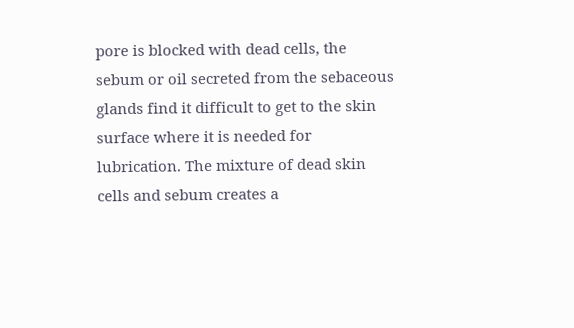pore is blocked with dead cells, the sebum or oil secreted from the sebaceous glands find it difficult to get to the skin surface where it is needed for lubrication. The mixture of dead skin cells and sebum creates a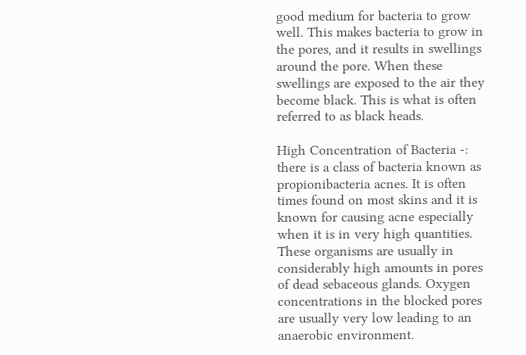good medium for bacteria to grow well. This makes bacteria to grow in the pores, and it results in swellings around the pore. When these swellings are exposed to the air they become black. This is what is often referred to as black heads.

High Concentration of Bacteria -: there is a class of bacteria known as propionibacteria acnes. It is often times found on most skins and it is known for causing acne especially when it is in very high quantities. These organisms are usually in considerably high amounts in pores of dead sebaceous glands. Oxygen concentrations in the blocked pores are usually very low leading to an anaerobic environment.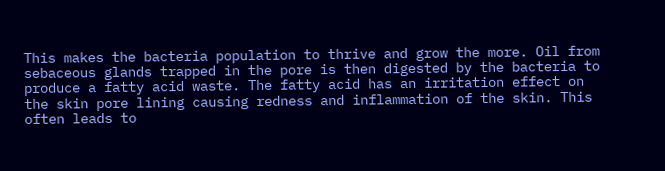This makes the bacteria population to thrive and grow the more. Oil from sebaceous glands trapped in the pore is then digested by the bacteria to produce a fatty acid waste. The fatty acid has an irritation effect on the skin pore lining causing redness and inflammation of the skin. This often leads to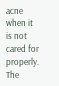acne when it is not cared for properly.  The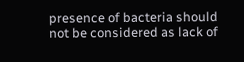presence of bacteria should not be considered as lack of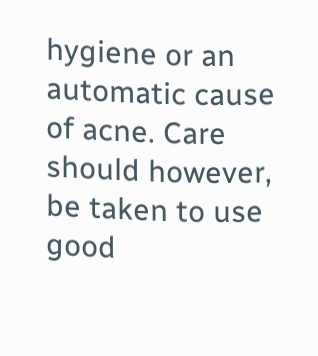hygiene or an automatic cause of acne. Care should however, be taken to use good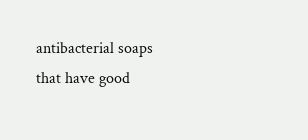antibacterial soaps that have good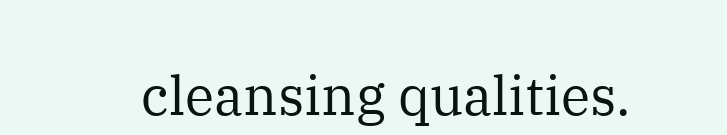cleansing qualities.